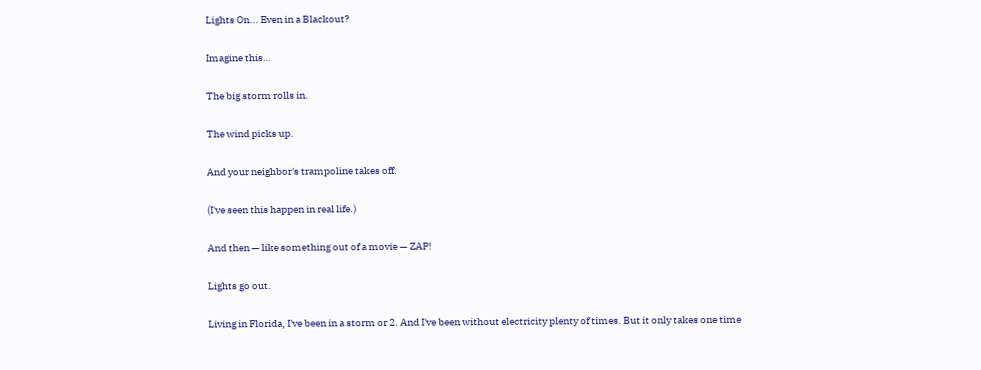Lights On... Even in a Blackout?

Imagine this…

The big storm rolls in.

The wind picks up.

And your neighbor's trampoline takes off.

(I've seen this happen in real life.)

And then — like something out of a movie — ZAP!

Lights go out.

Living in Florida, I've been in a storm or 2. And I've been without electricity plenty of times. But it only takes one time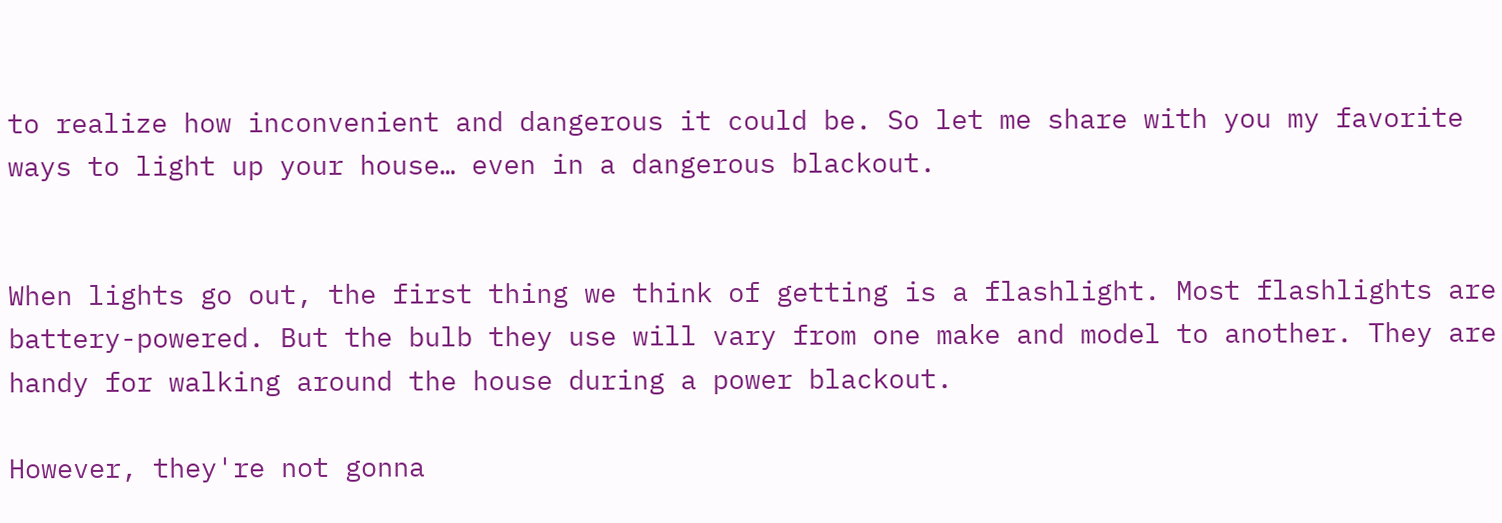to realize how inconvenient and dangerous it could be. So let me share with you my favorite ways to light up your house… even in a dangerous blackout.


When lights go out, the first thing we think of getting is a flashlight. Most flashlights are battery-powered. But the bulb they use will vary from one make and model to another. They are handy for walking around the house during a power blackout.

However, they're not gonna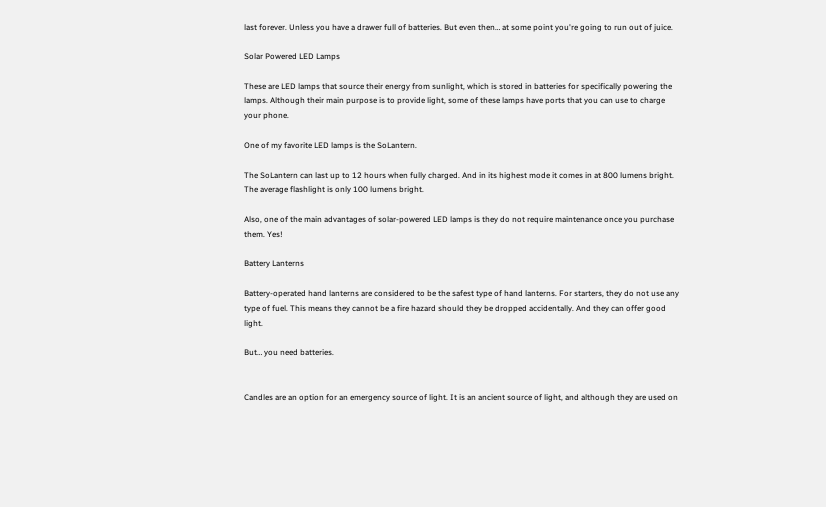last forever. Unless you have a drawer full of batteries. But even then… at some point you're going to run out of juice.

Solar Powered LED Lamps

These are LED lamps that source their energy from sunlight, which is stored in batteries for specifically powering the lamps. Although their main purpose is to provide light, some of these lamps have ports that you can use to charge your phone.

One of my favorite LED lamps is the SoLantern.

The SoLantern can last up to 12 hours when fully charged. And in its highest mode it comes in at 800 lumens bright. The average flashlight is only 100 lumens bright.

Also, one of the main advantages of solar-powered LED lamps is they do not require maintenance once you purchase them. Yes!

Battery Lanterns

Battery-operated hand lanterns are considered to be the safest type of hand lanterns. For starters, they do not use any type of fuel. This means they cannot be a fire hazard should they be dropped accidentally. And they can offer good light.

But… you need batteries.


Candles are an option for an emergency source of light. It is an ancient source of light, and although they are used on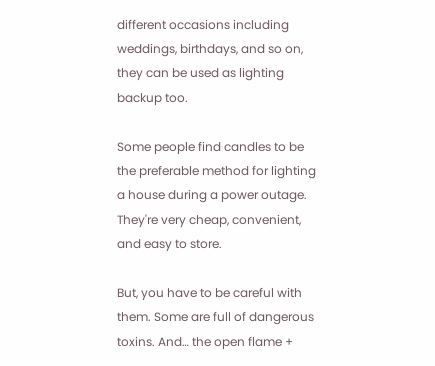different occasions including weddings, birthdays, and so on, they can be used as lighting backup too.

Some people find candles to be the preferable method for lighting a house during a power outage. They're very cheap, convenient, and easy to store.

But, you have to be careful with them. Some are full of dangerous toxins. And… the open flame +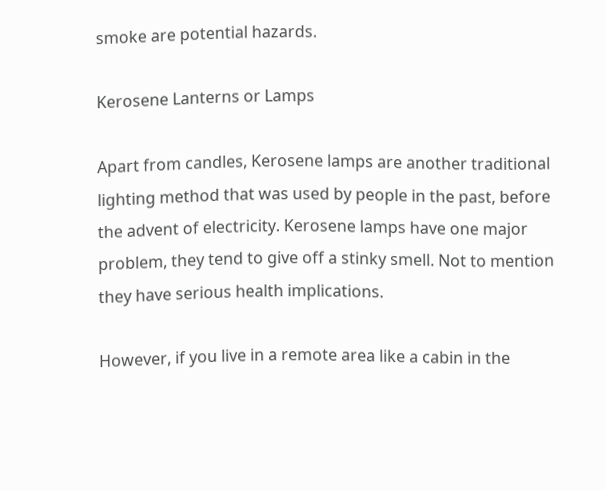smoke are potential hazards.

Kerosene Lanterns or Lamps

Apart from candles, Kerosene lamps are another traditional lighting method that was used by people in the past, before the advent of electricity. Kerosene lamps have one major problem, they tend to give off a stinky smell. Not to mention they have serious health implications.

However, if you live in a remote area like a cabin in the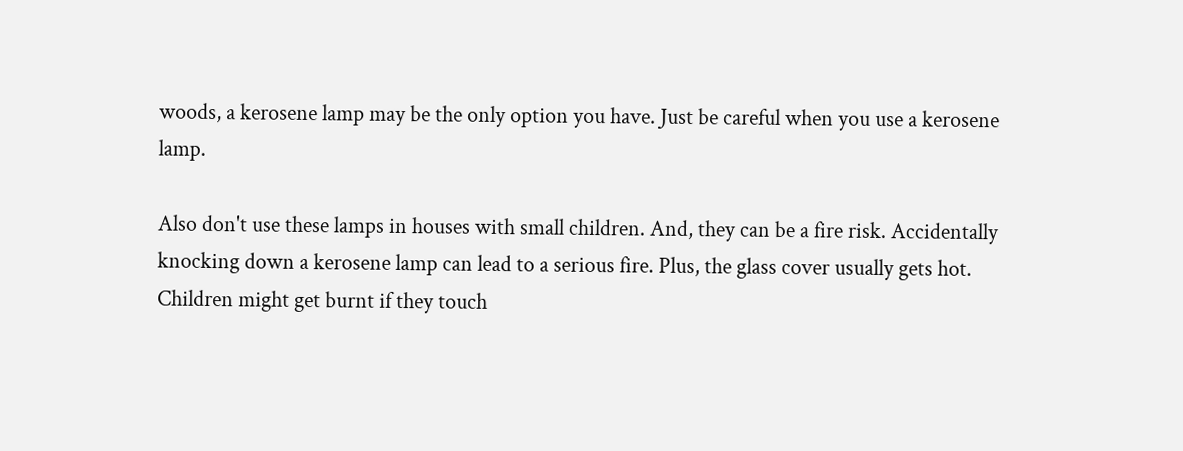woods, a kerosene lamp may be the only option you have. Just be careful when you use a kerosene lamp.

Also don't use these lamps in houses with small children. And, they can be a fire risk. Accidentally knocking down a kerosene lamp can lead to a serious fire. Plus, the glass cover usually gets hot. Children might get burnt if they touch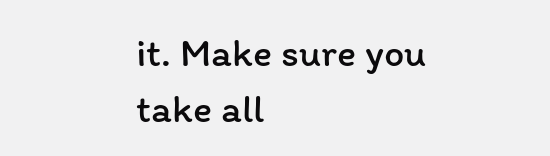it. Make sure you take all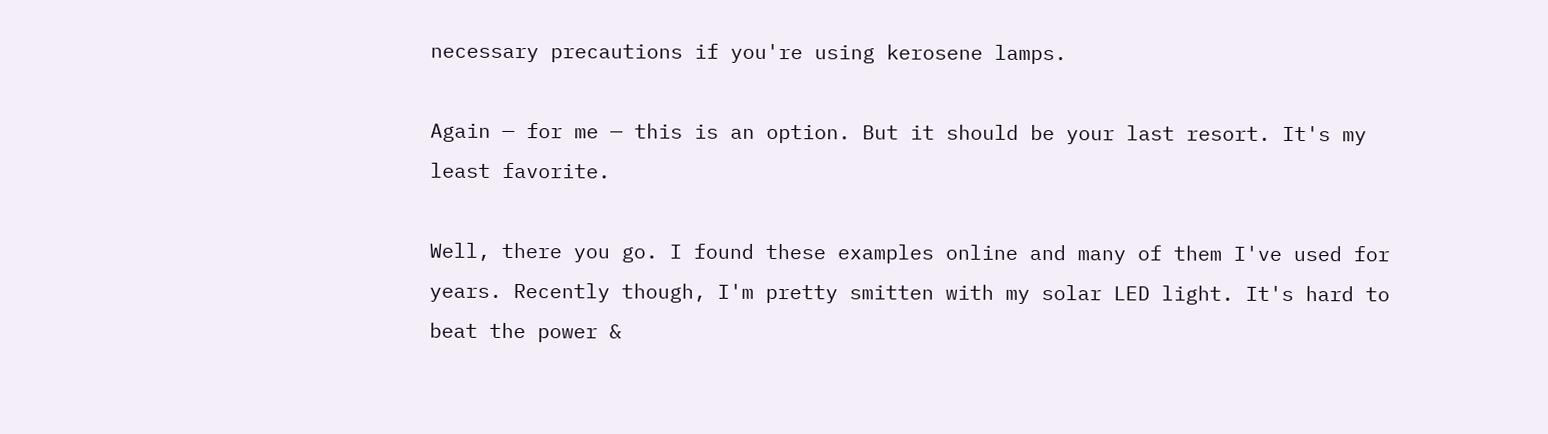necessary precautions if you're using kerosene lamps.

Again — for me — this is an option. But it should be your last resort. It's my least favorite.

Well, there you go. I found these examples online and many of them I've used for years. Recently though, I'm pretty smitten with my solar LED light. It's hard to beat the power &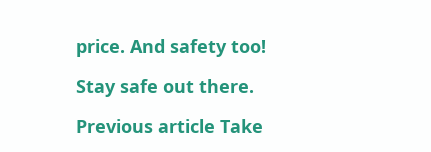price. And safety too!

Stay safe out there.

Previous article Take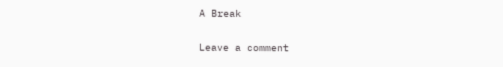A Break

Leave a comment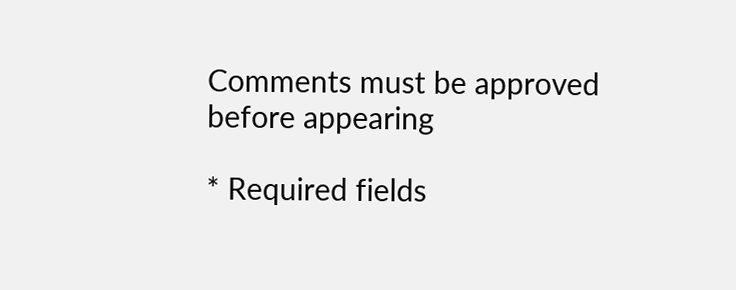Comments must be approved before appearing

* Required fields